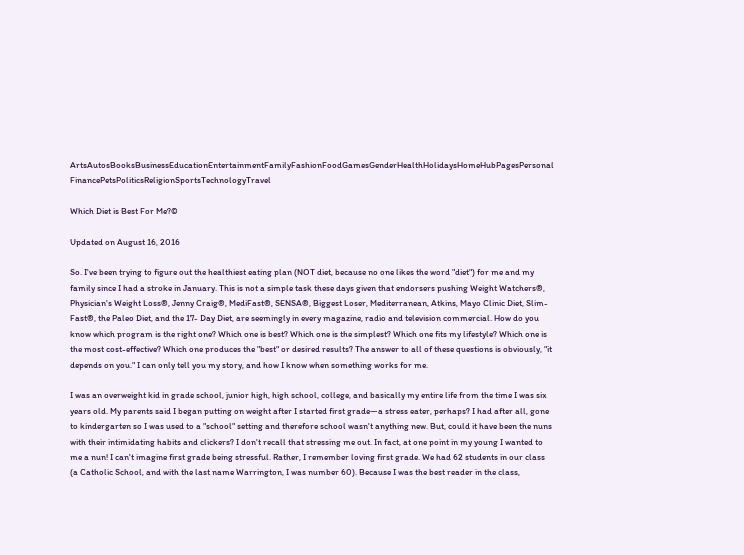ArtsAutosBooksBusinessEducationEntertainmentFamilyFashionFoodGamesGenderHealthHolidaysHomeHubPagesPersonal FinancePetsPoliticsReligionSportsTechnologyTravel

Which Diet is Best For Me?©

Updated on August 16, 2016

So. I've been trying to figure out the healthiest eating plan (NOT diet, because no one likes the word "diet") for me and my family since I had a stroke in January. This is not a simple task these days given that endorsers pushing Weight Watchers®, Physician's Weight Loss®, Jenny Craig®, MediFast®, SENSA®, Biggest Loser, Mediterranean, Atkins, Mayo Clinic Diet, Slim-Fast®, the Paleo Diet, and the 17- Day Diet, are seemingly in every magazine, radio and television commercial. How do you know which program is the right one? Which one is best? Which one is the simplest? Which one fits my lifestyle? Which one is the most cost-effective? Which one produces the "best" or desired results? The answer to all of these questions is obviously, "it depends on you." I can only tell you my story, and how I know when something works for me.

I was an overweight kid in grade school, junior high, high school, college, and basically my entire life from the time I was six years old. My parents said I began putting on weight after I started first grade—a stress eater, perhaps? I had after all, gone to kindergarten so I was used to a "school" setting and therefore school wasn't anything new. But, could it have been the nuns with their intimidating habits and clickers? I don't recall that stressing me out. In fact, at one point in my young I wanted to me a nun! I can't imagine first grade being stressful. Rather, I remember loving first grade. We had 62 students in our class (a Catholic School, and with the last name Warrington, I was number 60). Because I was the best reader in the class,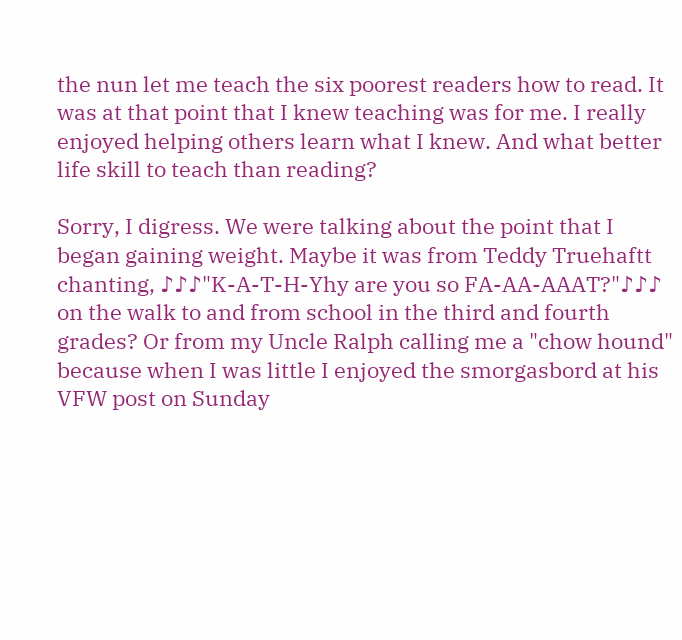the nun let me teach the six poorest readers how to read. It was at that point that I knew teaching was for me. I really enjoyed helping others learn what I knew. And what better life skill to teach than reading?

Sorry, I digress. We were talking about the point that I began gaining weight. Maybe it was from Teddy Truehaftt chanting, ♪♪♪"K-A-T-H-Yhy are you so FA-AA-AAAT?"♪♪♪ on the walk to and from school in the third and fourth grades? Or from my Uncle Ralph calling me a "chow hound" because when I was little I enjoyed the smorgasbord at his VFW post on Sunday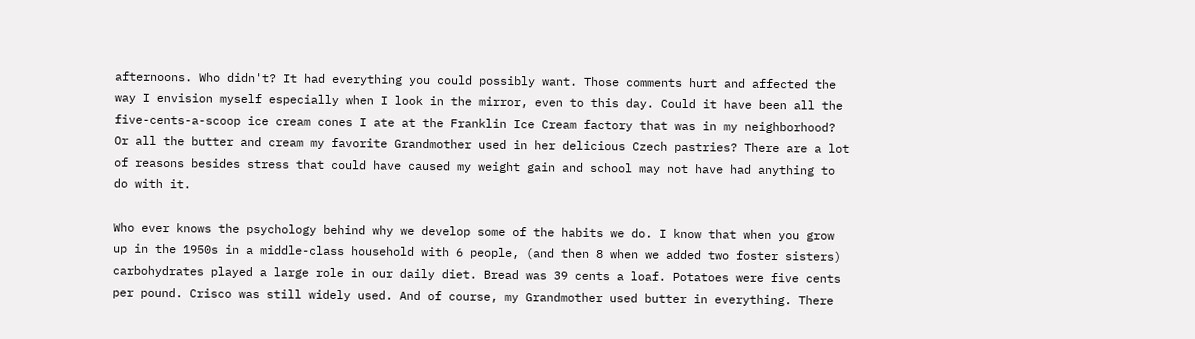afternoons. Who didn't? It had everything you could possibly want. Those comments hurt and affected the way I envision myself especially when I look in the mirror, even to this day. Could it have been all the five-cents-a-scoop ice cream cones I ate at the Franklin Ice Cream factory that was in my neighborhood? Or all the butter and cream my favorite Grandmother used in her delicious Czech pastries? There are a lot of reasons besides stress that could have caused my weight gain and school may not have had anything to do with it.

Who ever knows the psychology behind why we develop some of the habits we do. I know that when you grow up in the 1950s in a middle-class household with 6 people, (and then 8 when we added two foster sisters) carbohydrates played a large role in our daily diet. Bread was 39 cents a loaf. Potatoes were five cents per pound. Crisco was still widely used. And of course, my Grandmother used butter in everything. There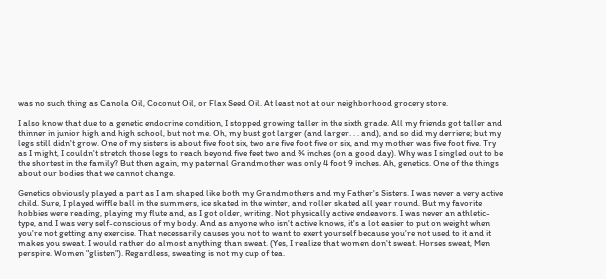was no such thing as Canola Oil, Coconut Oil, or Flax Seed Oil. At least not at our neighborhood grocery store.

I also know that due to a genetic endocrine condition, I stopped growing taller in the sixth grade. All my friends got taller and thinner in junior high and high school, but not me. Oh, my bust got larger (and larger. . . and), and so did my derriere; but my legs still didn't grow. One of my sisters is about five foot six, two are five foot five or six, and my mother was five foot five. Try as I might, I couldn't stretch those legs to reach beyond five feet two and ¾ inches (on a good day). Why was I singled out to be the shortest in the family? But then again, my paternal Grandmother was only 4 foot 9 inches. Ah, genetics. One of the things about our bodies that we cannot change.

Genetics obviously played a part as I am shaped like both my Grandmothers and my Father's Sisters. I was never a very active child. Sure, I played wiffle ball in the summers, ice skated in the winter, and roller skated all year round. But my favorite hobbies were reading, playing my flute and, as I got older, writing. Not physically active endeavors. I was never an athletic-type, and I was very self-conscious of my body. And as anyone who isn't active knows, it's a lot easier to put on weight when you're not getting any exercise. That necessarily causes you not to want to exert yourself because you're not used to it and it makes you sweat. I would rather do almost anything than sweat. (Yes, I realize that women don't sweat. Horses sweat, Men perspire. Women "glisten"). Regardless, sweating is not my cup of tea.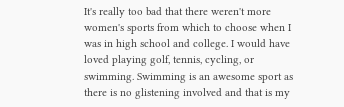It's really too bad that there weren't more women's sports from which to choose when I was in high school and college. I would have loved playing golf, tennis, cycling, or swimming. Swimming is an awesome sport as there is no glistening involved and that is my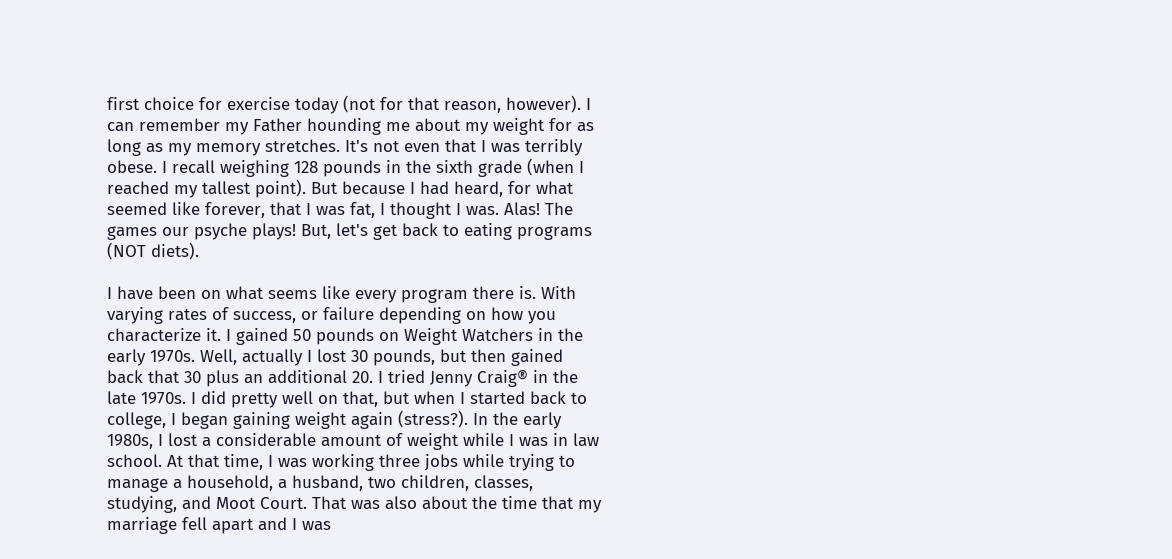first choice for exercise today (not for that reason, however). I can remember my Father hounding me about my weight for as long as my memory stretches. It's not even that I was terribly obese. I recall weighing 128 pounds in the sixth grade (when I reached my tallest point). But because I had heard, for what seemed like forever, that I was fat, I thought I was. Alas! The games our psyche plays! But, let's get back to eating programs (NOT diets).

I have been on what seems like every program there is. With varying rates of success, or failure depending on how you characterize it. I gained 50 pounds on Weight Watchers in the early 1970s. Well, actually I lost 30 pounds, but then gained back that 30 plus an additional 20. I tried Jenny Craig® in the late 1970s. I did pretty well on that, but when I started back to college, I began gaining weight again (stress?). In the early 1980s, I lost a considerable amount of weight while I was in law school. At that time, I was working three jobs while trying to manage a household, a husband, two children, classes, studying, and Moot Court. That was also about the time that my marriage fell apart and I was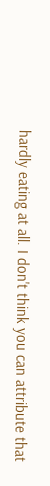hardly eating at all. I don't think you can attribute that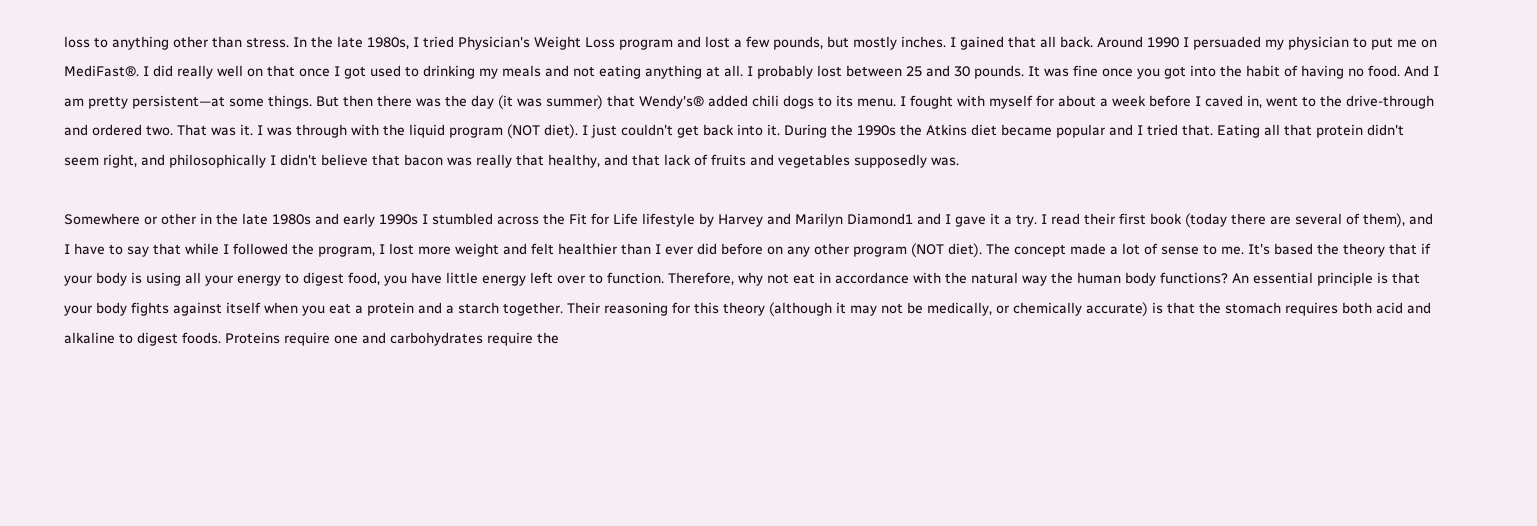loss to anything other than stress. In the late 1980s, I tried Physician's Weight Loss program and lost a few pounds, but mostly inches. I gained that all back. Around 1990 I persuaded my physician to put me on MediFast®. I did really well on that once I got used to drinking my meals and not eating anything at all. I probably lost between 25 and 30 pounds. It was fine once you got into the habit of having no food. And I am pretty persistent—at some things. But then there was the day (it was summer) that Wendy's® added chili dogs to its menu. I fought with myself for about a week before I caved in, went to the drive-through and ordered two. That was it. I was through with the liquid program (NOT diet). I just couldn't get back into it. During the 1990s the Atkins diet became popular and I tried that. Eating all that protein didn't seem right, and philosophically I didn't believe that bacon was really that healthy, and that lack of fruits and vegetables supposedly was.

Somewhere or other in the late 1980s and early 1990s I stumbled across the Fit for Life lifestyle by Harvey and Marilyn Diamond1 and I gave it a try. I read their first book (today there are several of them), and I have to say that while I followed the program, I lost more weight and felt healthier than I ever did before on any other program (NOT diet). The concept made a lot of sense to me. It's based the theory that if your body is using all your energy to digest food, you have little energy left over to function. Therefore, why not eat in accordance with the natural way the human body functions? An essential principle is that your body fights against itself when you eat a protein and a starch together. Their reasoning for this theory (although it may not be medically, or chemically accurate) is that the stomach requires both acid and alkaline to digest foods. Proteins require one and carbohydrates require the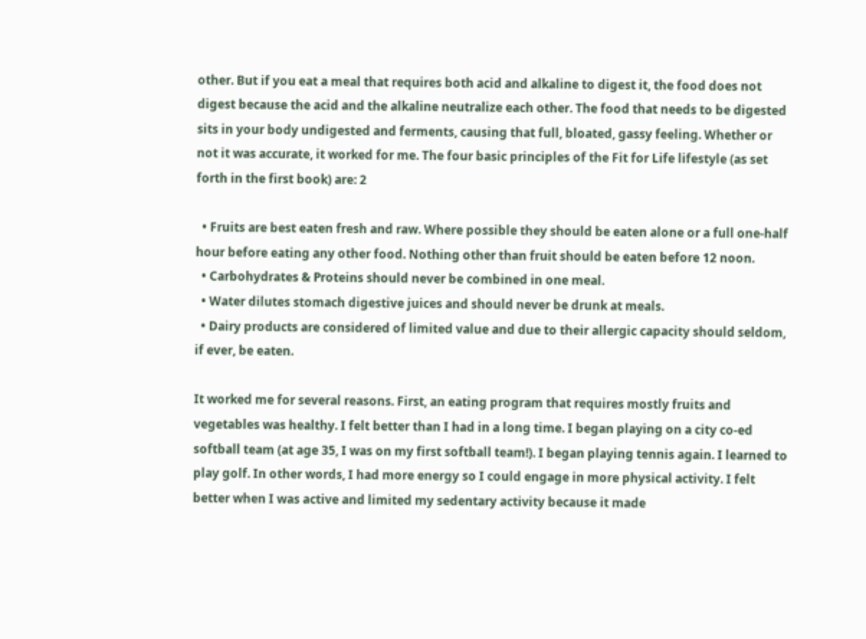other. But if you eat a meal that requires both acid and alkaline to digest it, the food does not digest because the acid and the alkaline neutralize each other. The food that needs to be digested sits in your body undigested and ferments, causing that full, bloated, gassy feeling. Whether or not it was accurate, it worked for me. The four basic principles of the Fit for Life lifestyle (as set forth in the first book) are: 2

  • Fruits are best eaten fresh and raw. Where possible they should be eaten alone or a full one-half hour before eating any other food. Nothing other than fruit should be eaten before 12 noon.
  • Carbohydrates & Proteins should never be combined in one meal.
  • Water dilutes stomach digestive juices and should never be drunk at meals.
  • Dairy products are considered of limited value and due to their allergic capacity should seldom, if ever, be eaten.

It worked me for several reasons. First, an eating program that requires mostly fruits and vegetables was healthy. I felt better than I had in a long time. I began playing on a city co-ed softball team (at age 35, I was on my first softball team!). I began playing tennis again. I learned to play golf. In other words, I had more energy so I could engage in more physical activity. I felt better when I was active and limited my sedentary activity because it made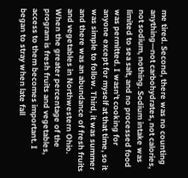me tired. Second, there was no counting anything—not carbohydrates, not calories, not sodium, nothing. Sodium intake was limited to sea salt, and no processed food was permitted. I wasn't cooking for anyone except for myself at that time, so it was simple to follow. Third, it was summer and there was an abundance of fresh fruits and vegetables in Northwestern Ohio. When the greater percentage of the program is fresh fruits and vegetables, access to them becomes important. I began to stray when late fall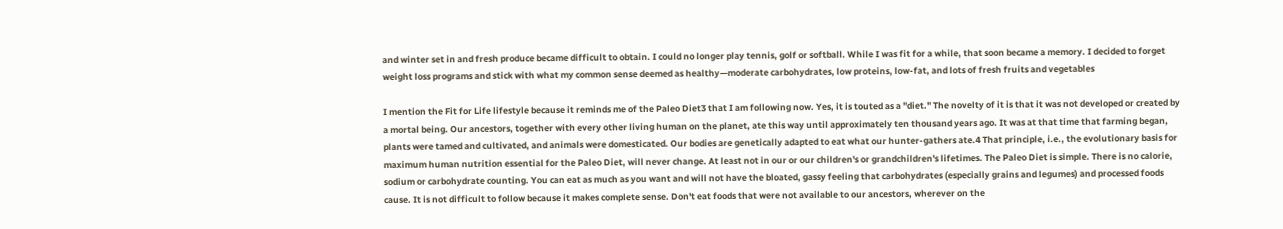and winter set in and fresh produce became difficult to obtain. I could no longer play tennis, golf or softball. While I was fit for a while, that soon became a memory. I decided to forget weight loss programs and stick with what my common sense deemed as healthy—moderate carbohydrates, low proteins, low-fat, and lots of fresh fruits and vegetables

I mention the Fit for Life lifestyle because it reminds me of the Paleo Diet3 that I am following now. Yes, it is touted as a "diet." The novelty of it is that it was not developed or created by a mortal being. Our ancestors, together with every other living human on the planet, ate this way until approximately ten thousand years ago. It was at that time that farming began, plants were tamed and cultivated, and animals were domesticated. Our bodies are genetically adapted to eat what our hunter-gathers ate.4 That principle, i.e., the evolutionary basis for maximum human nutrition essential for the Paleo Diet, will never change. At least not in our or our children's or grandchildren's lifetimes. The Paleo Diet is simple. There is no calorie, sodium or carbohydrate counting. You can eat as much as you want and will not have the bloated, gassy feeling that carbohydrates (especially grains and legumes) and processed foods cause. It is not difficult to follow because it makes complete sense. Don't eat foods that were not available to our ancestors, wherever on the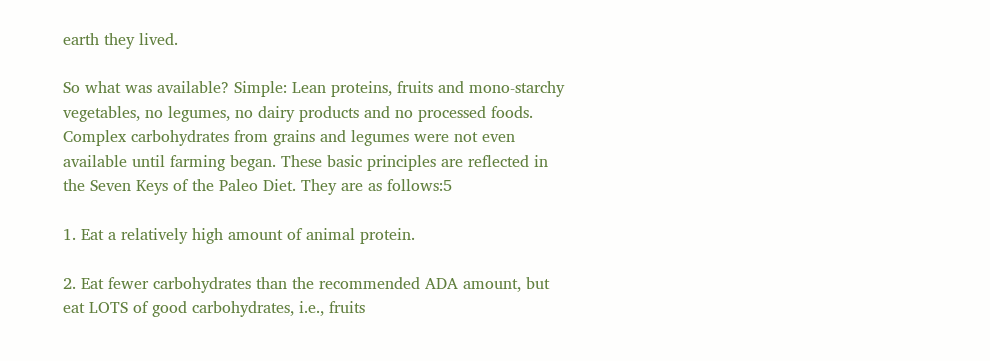earth they lived.

So what was available? Simple: Lean proteins, fruits and mono-starchy vegetables, no legumes, no dairy products and no processed foods. Complex carbohydrates from grains and legumes were not even available until farming began. These basic principles are reflected in the Seven Keys of the Paleo Diet. They are as follows:5

1. Eat a relatively high amount of animal protein.

2. Eat fewer carbohydrates than the recommended ADA amount, but eat LOTS of good carbohydrates, i.e., fruits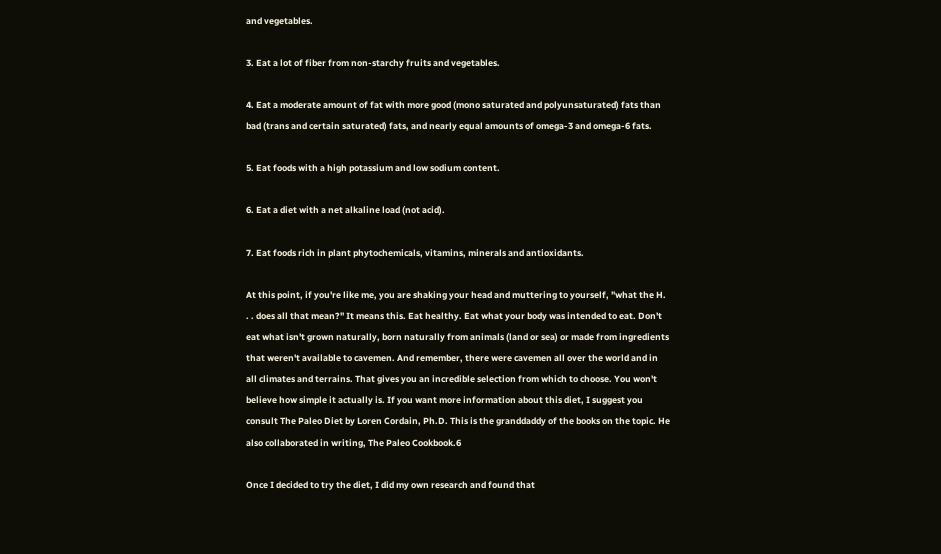and vegetables.

3. Eat a lot of fiber from non-starchy fruits and vegetables.

4. Eat a moderate amount of fat with more good (mono saturated and polyunsaturated) fats than bad (trans and certain saturated) fats, and nearly equal amounts of omega-3 and omega-6 fats.

5. Eat foods with a high potassium and low sodium content.

6. Eat a diet with a net alkaline load (not acid).

7. Eat foods rich in plant phytochemicals, vitamins, minerals and antioxidants.

At this point, if you're like me, you are shaking your head and muttering to yourself, "what the H. . . does all that mean?" It means this. Eat healthy. Eat what your body was intended to eat. Don't eat what isn't grown naturally, born naturally from animals (land or sea) or made from ingredients that weren't available to cavemen. And remember, there were cavemen all over the world and in all climates and terrains. That gives you an incredible selection from which to choose. You won't believe how simple it actually is. If you want more information about this diet, I suggest you consult The Paleo Diet by Loren Cordain, Ph.D. This is the granddaddy of the books on the topic. He also collaborated in writing, The Paleo Cookbook.6

Once I decided to try the diet, I did my own research and found that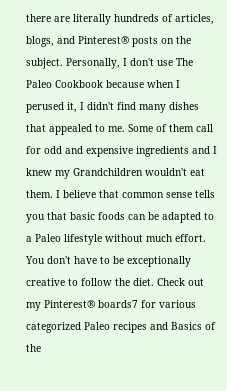there are literally hundreds of articles, blogs, and Pinterest® posts on the subject. Personally, I don't use The Paleo Cookbook because when I perused it, I didn't find many dishes that appealed to me. Some of them call for odd and expensive ingredients and I knew my Grandchildren wouldn't eat them. I believe that common sense tells you that basic foods can be adapted to a Paleo lifestyle without much effort. You don't have to be exceptionally creative to follow the diet. Check out my Pinterest® boards7 for various categorized Paleo recipes and Basics of the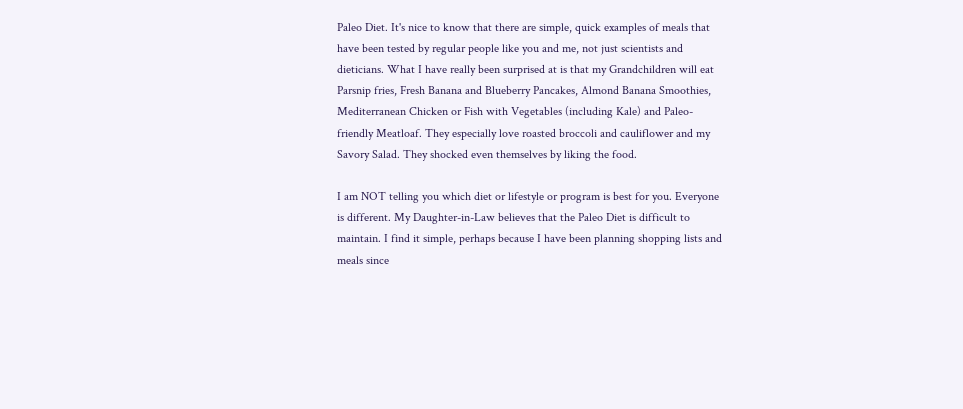Paleo Diet. It's nice to know that there are simple, quick examples of meals that have been tested by regular people like you and me, not just scientists and dieticians. What I have really been surprised at is that my Grandchildren will eat Parsnip fries, Fresh Banana and Blueberry Pancakes, Almond Banana Smoothies, Mediterranean Chicken or Fish with Vegetables (including Kale) and Paleo-friendly Meatloaf. They especially love roasted broccoli and cauliflower and my Savory Salad. They shocked even themselves by liking the food.

I am NOT telling you which diet or lifestyle or program is best for you. Everyone is different. My Daughter-in-Law believes that the Paleo Diet is difficult to maintain. I find it simple, perhaps because I have been planning shopping lists and meals since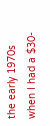the early 1970s when I had a $30-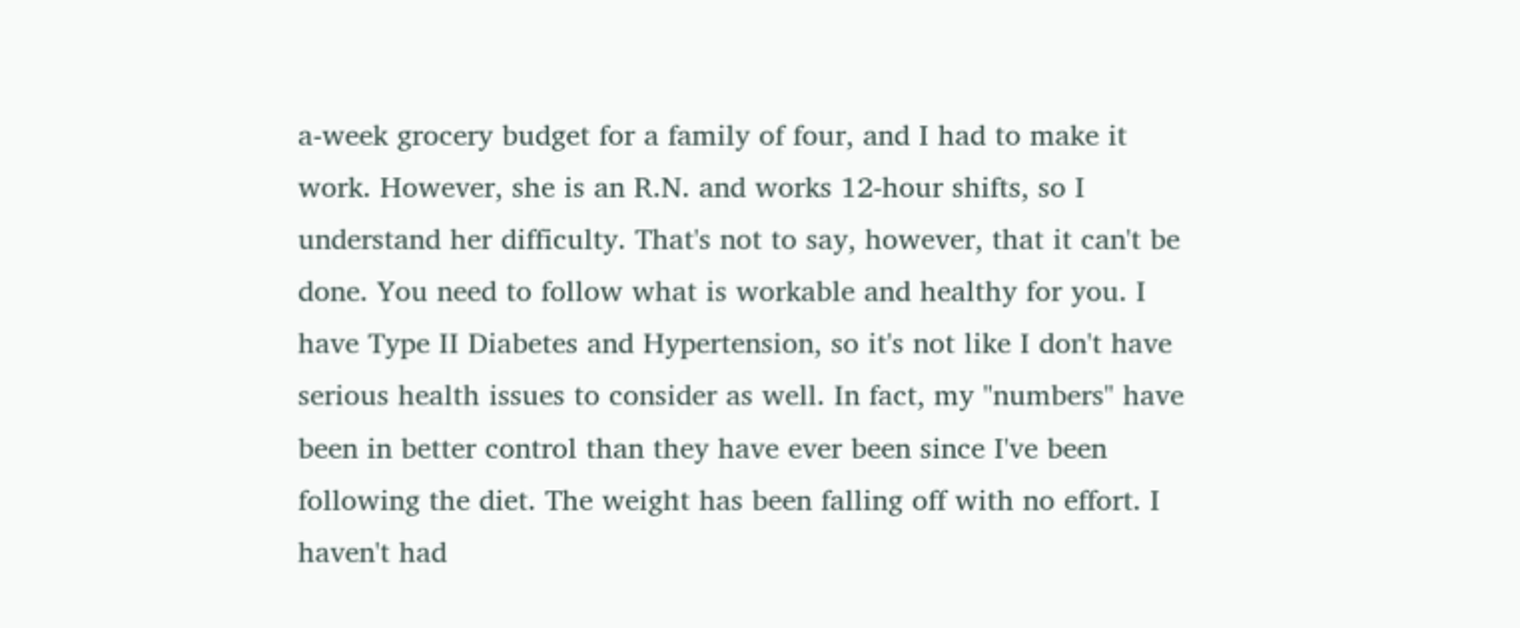a-week grocery budget for a family of four, and I had to make it work. However, she is an R.N. and works 12-hour shifts, so I understand her difficulty. That's not to say, however, that it can't be done. You need to follow what is workable and healthy for you. I have Type II Diabetes and Hypertension, so it's not like I don't have serious health issues to consider as well. In fact, my "numbers" have been in better control than they have ever been since I've been following the diet. The weight has been falling off with no effort. I haven't had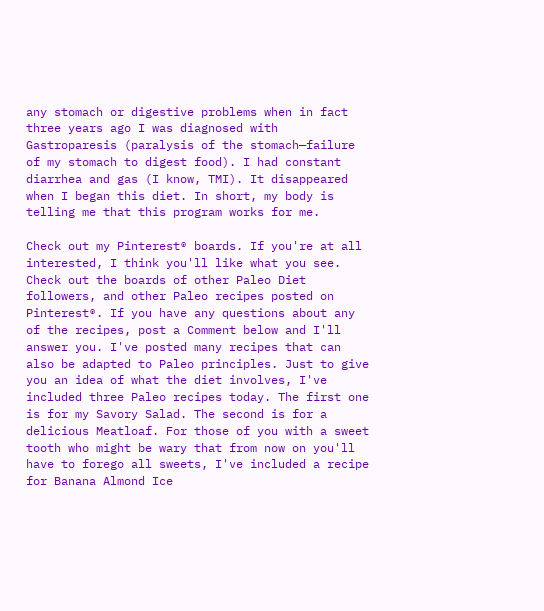any stomach or digestive problems when in fact three years ago I was diagnosed with Gastroparesis (paralysis of the stomach—failure of my stomach to digest food). I had constant diarrhea and gas (I know, TMI). It disappeared when I began this diet. In short, my body is telling me that this program works for me.

Check out my Pinterest® boards. If you're at all interested, I think you'll like what you see. Check out the boards of other Paleo Diet followers, and other Paleo recipes posted on Pinterest®. If you have any questions about any of the recipes, post a Comment below and I'll answer you. I've posted many recipes that can also be adapted to Paleo principles. Just to give you an idea of what the diet involves, I've included three Paleo recipes today. The first one is for my Savory Salad. The second is for a delicious Meatloaf. For those of you with a sweet tooth who might be wary that from now on you'll have to forego all sweets, I've included a recipe for Banana Almond Ice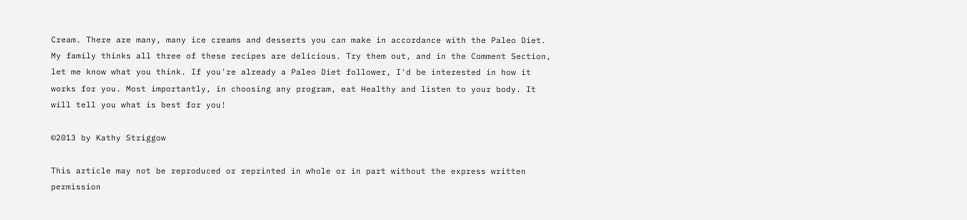Cream. There are many, many ice creams and desserts you can make in accordance with the Paleo Diet. My family thinks all three of these recipes are delicious. Try them out, and in the Comment Section, let me know what you think. If you're already a Paleo Diet follower, I'd be interested in how it works for you. Most importantly, in choosing any program, eat Healthy and listen to your body. It will tell you what is best for you!

©2013 by Kathy Striggow

This article may not be reproduced or reprinted in whole or in part without the express written permission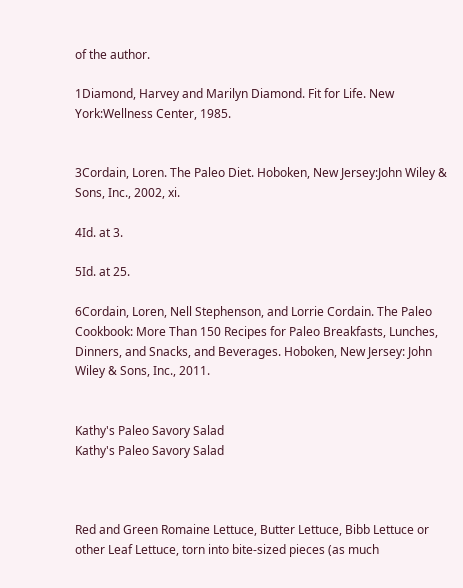of the author.

1Diamond, Harvey and Marilyn Diamond. Fit for Life. New York:Wellness Center, 1985.


3Cordain, Loren. The Paleo Diet. Hoboken, New Jersey:John Wiley & Sons, Inc., 2002, xi.

4Id. at 3.

5Id. at 25.

6Cordain, Loren, Nell Stephenson, and Lorrie Cordain. The Paleo Cookbook: More Than 150 Recipes for Paleo Breakfasts, Lunches, Dinners, and Snacks, and Beverages. Hoboken, New Jersey: John Wiley & Sons, Inc., 2011.


Kathy's Paleo Savory Salad
Kathy's Paleo Savory Salad



Red and Green Romaine Lettuce, Butter Lettuce, Bibb Lettuce or other Leaf Lettuce, torn into bite-sized pieces (as much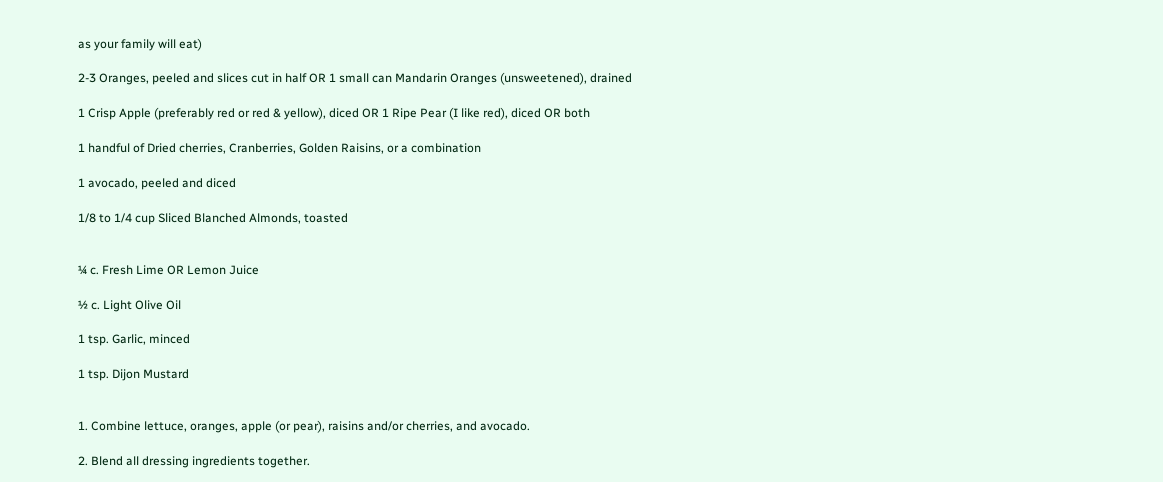as your family will eat)

2-3 Oranges, peeled and slices cut in half OR 1 small can Mandarin Oranges (unsweetened), drained

1 Crisp Apple (preferably red or red & yellow), diced OR 1 Ripe Pear (I like red), diced OR both

1 handful of Dried cherries, Cranberries, Golden Raisins, or a combination

1 avocado, peeled and diced

1/8 to 1/4 cup Sliced Blanched Almonds, toasted


¼ c. Fresh Lime OR Lemon Juice

½ c. Light Olive Oil

1 tsp. Garlic, minced

1 tsp. Dijon Mustard


1. Combine lettuce, oranges, apple (or pear), raisins and/or cherries, and avocado.

2. Blend all dressing ingredients together.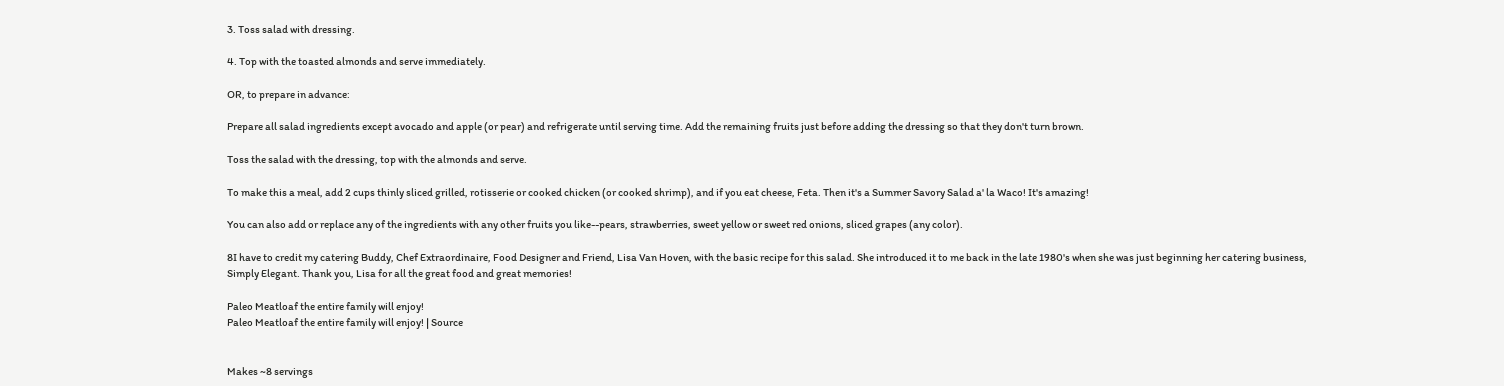3. Toss salad with dressing.

4. Top with the toasted almonds and serve immediately.

OR, to prepare in advance:

Prepare all salad ingredients except avocado and apple (or pear) and refrigerate until serving time. Add the remaining fruits just before adding the dressing so that they don't turn brown.

Toss the salad with the dressing, top with the almonds and serve.

To make this a meal, add 2 cups thinly sliced grilled, rotisserie or cooked chicken (or cooked shrimp), and if you eat cheese, Feta. Then it's a Summer Savory Salad a' la Waco! It's amazing!

You can also add or replace any of the ingredients with any other fruits you like--pears, strawberries, sweet yellow or sweet red onions, sliced grapes (any color).

8I have to credit my catering Buddy, Chef Extraordinaire, Food Designer and Friend, Lisa Van Hoven, with the basic recipe for this salad. She introduced it to me back in the late 1980's when she was just beginning her catering business, Simply Elegant. Thank you, Lisa for all the great food and great memories!

Paleo Meatloaf the entire family will enjoy!
Paleo Meatloaf the entire family will enjoy! | Source


Makes ~8 servings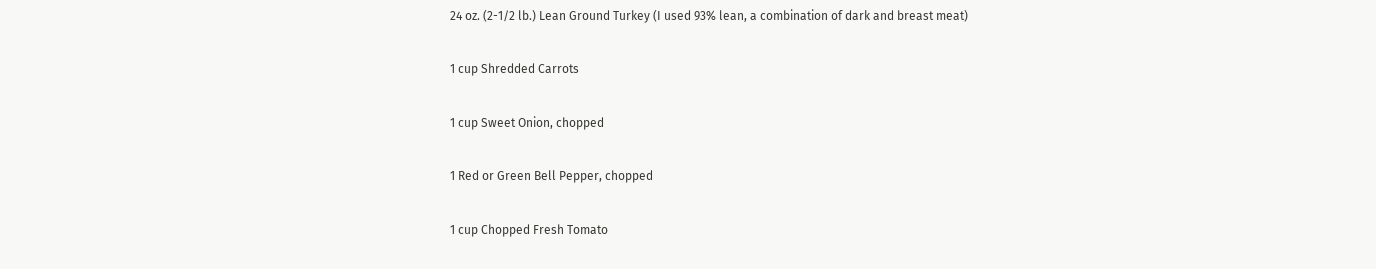24 oz. (2-1/2 lb.) Lean Ground Turkey (I used 93% lean, a combination of dark and breast meat)

1 cup Shredded Carrots

1 cup Sweet Onion, chopped

1 Red or Green Bell Pepper, chopped

1 cup Chopped Fresh Tomato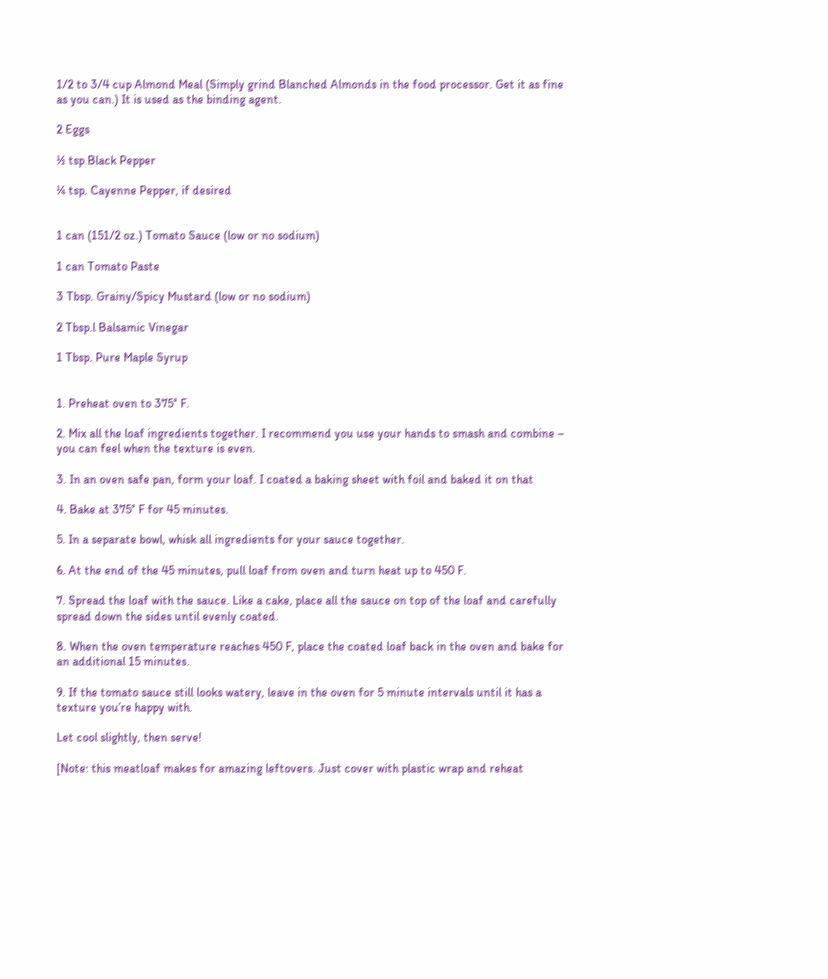1/2 to 3/4 cup Almond Meal (Simply grind Blanched Almonds in the food processor. Get it as fine as you can.) It is used as the binding agent.

2 Eggs

½ tsp Black Pepper

¼ tsp. Cayenne Pepper, if desired


1 can (151/2 oz.) Tomato Sauce (low or no sodium)

1 can Tomato Paste

3 Tbsp. Grainy/Spicy Mustard (low or no sodium)

2 Tbsp.l Balsamic Vinegar

1 Tbsp. Pure Maple Syrup


1. Preheat oven to 375° F.

2. Mix all the loaf ingredients together. I recommend you use your hands to smash and combine – you can feel when the texture is even.

3. In an oven safe pan, form your loaf. I coated a baking sheet with foil and baked it on that

4. Bake at 375° F for 45 minutes.

5. In a separate bowl, whisk all ingredients for your sauce together.

6. At the end of the 45 minutes, pull loaf from oven and turn heat up to 450 F.

7. Spread the loaf with the sauce. Like a cake, place all the sauce on top of the loaf and carefully spread down the sides until evenly coated.

8. When the oven temperature reaches 450 F, place the coated loaf back in the oven and bake for an additional 15 minutes.

9. If the tomato sauce still looks watery, leave in the oven for 5 minute intervals until it has a texture you’re happy with.

Let cool slightly, then serve!

[Note: this meatloaf makes for amazing leftovers. Just cover with plastic wrap and reheat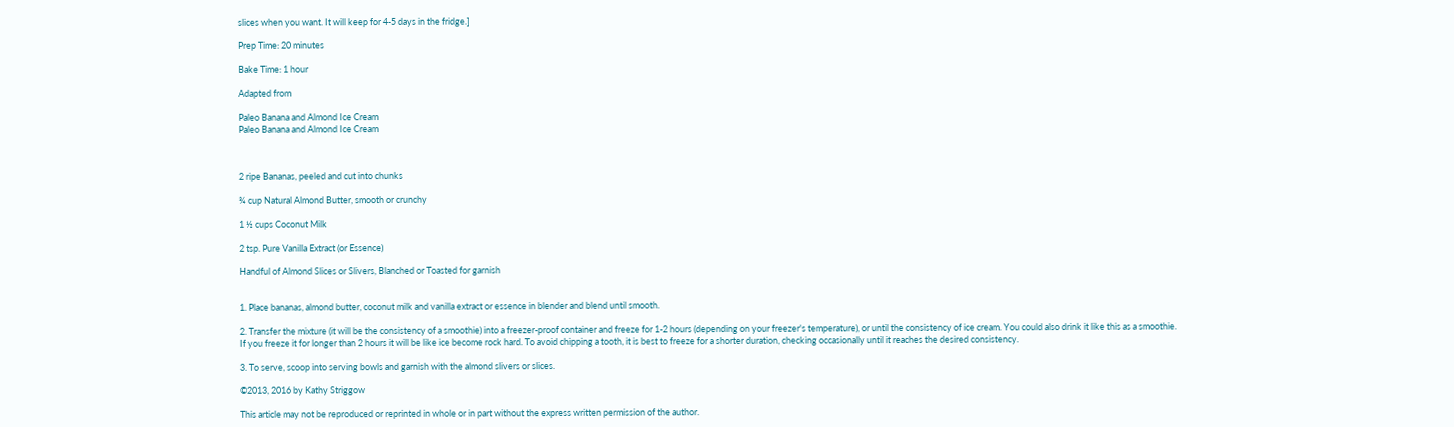slices when you want. It will keep for 4-5 days in the fridge.]

Prep Time: 20 minutes

Bake Time: 1 hour

Adapted from

Paleo Banana and Almond Ice Cream
Paleo Banana and Almond Ice Cream



2 ripe Bananas, peeled and cut into chunks

¾ cup Natural Almond Butter, smooth or crunchy

1 ½ cups Coconut Milk

2 tsp. Pure Vanilla Extract (or Essence)

Handful of Almond Slices or Slivers, Blanched or Toasted for garnish


1. Place bananas, almond butter, coconut milk and vanilla extract or essence in blender and blend until smooth.

2. Transfer the mixture (it will be the consistency of a smoothie) into a freezer-proof container and freeze for 1-2 hours (depending on your freezer's temperature), or until the consistency of ice cream. You could also drink it like this as a smoothie. If you freeze it for longer than 2 hours it will be like ice become rock hard. To avoid chipping a tooth, it is best to freeze for a shorter duration, checking occasionally until it reaches the desired consistency.

3. To serve, scoop into serving bowls and garnish with the almond slivers or slices.

©2013, 2016 by Kathy Striggow

This article may not be reproduced or reprinted in whole or in part without the express written permission of the author.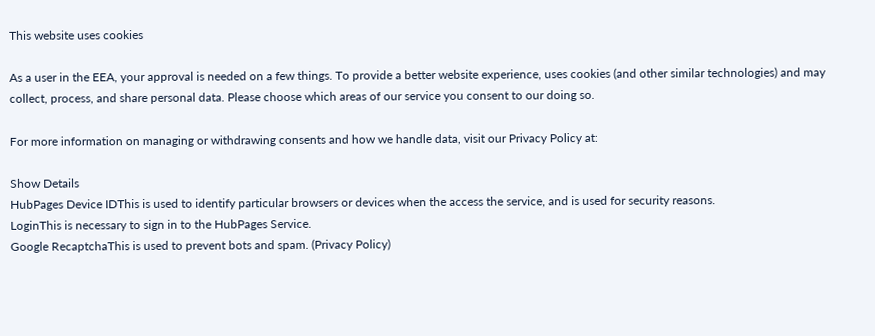This website uses cookies

As a user in the EEA, your approval is needed on a few things. To provide a better website experience, uses cookies (and other similar technologies) and may collect, process, and share personal data. Please choose which areas of our service you consent to our doing so.

For more information on managing or withdrawing consents and how we handle data, visit our Privacy Policy at:

Show Details
HubPages Device IDThis is used to identify particular browsers or devices when the access the service, and is used for security reasons.
LoginThis is necessary to sign in to the HubPages Service.
Google RecaptchaThis is used to prevent bots and spam. (Privacy Policy)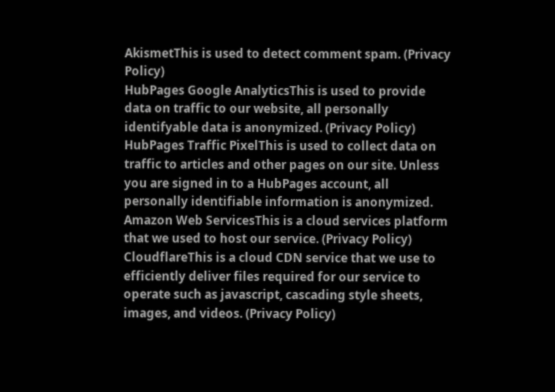AkismetThis is used to detect comment spam. (Privacy Policy)
HubPages Google AnalyticsThis is used to provide data on traffic to our website, all personally identifyable data is anonymized. (Privacy Policy)
HubPages Traffic PixelThis is used to collect data on traffic to articles and other pages on our site. Unless you are signed in to a HubPages account, all personally identifiable information is anonymized.
Amazon Web ServicesThis is a cloud services platform that we used to host our service. (Privacy Policy)
CloudflareThis is a cloud CDN service that we use to efficiently deliver files required for our service to operate such as javascript, cascading style sheets, images, and videos. (Privacy Policy)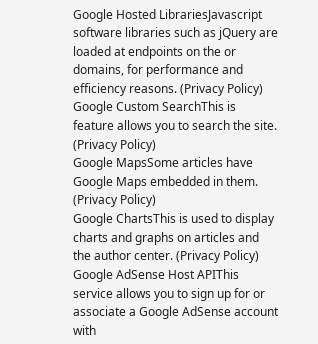Google Hosted LibrariesJavascript software libraries such as jQuery are loaded at endpoints on the or domains, for performance and efficiency reasons. (Privacy Policy)
Google Custom SearchThis is feature allows you to search the site. (Privacy Policy)
Google MapsSome articles have Google Maps embedded in them. (Privacy Policy)
Google ChartsThis is used to display charts and graphs on articles and the author center. (Privacy Policy)
Google AdSense Host APIThis service allows you to sign up for or associate a Google AdSense account with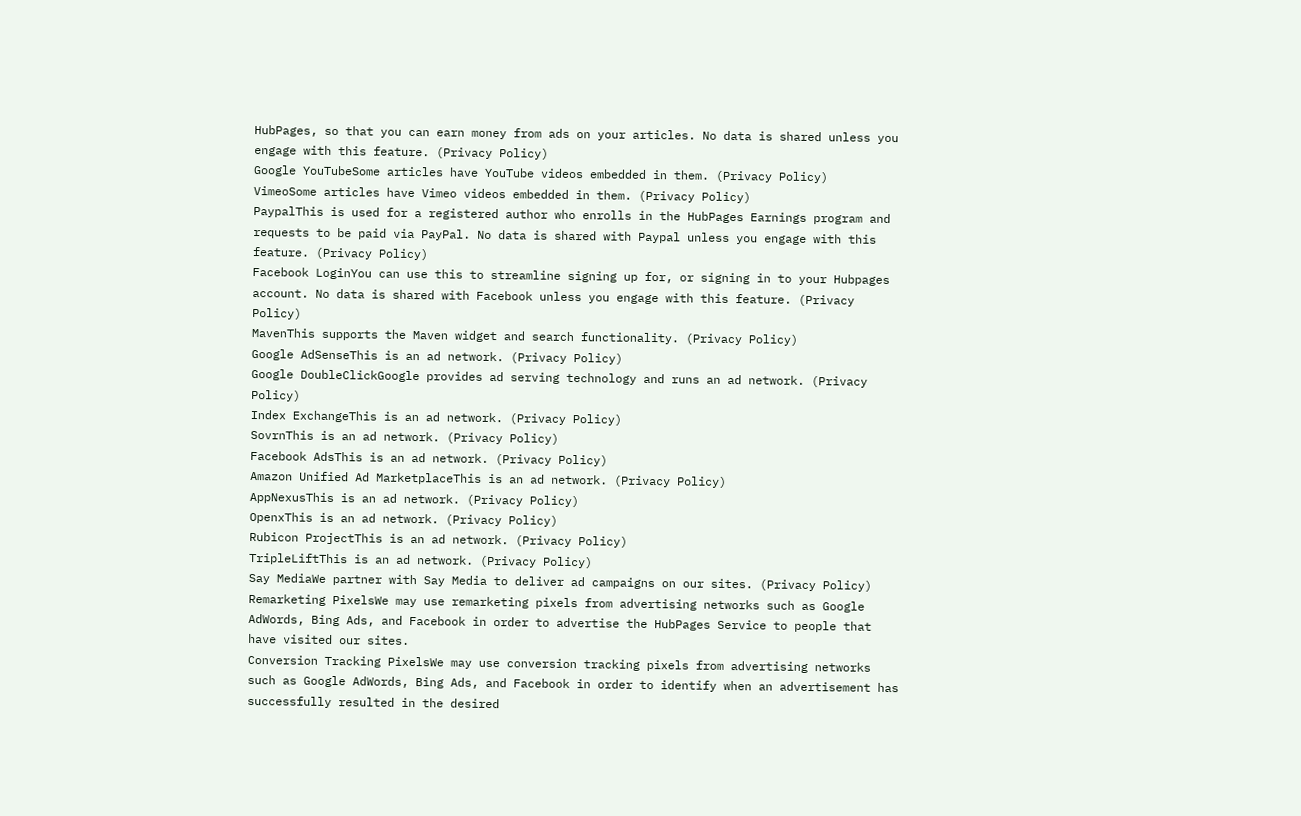HubPages, so that you can earn money from ads on your articles. No data is shared unless you engage with this feature. (Privacy Policy)
Google YouTubeSome articles have YouTube videos embedded in them. (Privacy Policy)
VimeoSome articles have Vimeo videos embedded in them. (Privacy Policy)
PaypalThis is used for a registered author who enrolls in the HubPages Earnings program and requests to be paid via PayPal. No data is shared with Paypal unless you engage with this feature. (Privacy Policy)
Facebook LoginYou can use this to streamline signing up for, or signing in to your Hubpages account. No data is shared with Facebook unless you engage with this feature. (Privacy Policy)
MavenThis supports the Maven widget and search functionality. (Privacy Policy)
Google AdSenseThis is an ad network. (Privacy Policy)
Google DoubleClickGoogle provides ad serving technology and runs an ad network. (Privacy Policy)
Index ExchangeThis is an ad network. (Privacy Policy)
SovrnThis is an ad network. (Privacy Policy)
Facebook AdsThis is an ad network. (Privacy Policy)
Amazon Unified Ad MarketplaceThis is an ad network. (Privacy Policy)
AppNexusThis is an ad network. (Privacy Policy)
OpenxThis is an ad network. (Privacy Policy)
Rubicon ProjectThis is an ad network. (Privacy Policy)
TripleLiftThis is an ad network. (Privacy Policy)
Say MediaWe partner with Say Media to deliver ad campaigns on our sites. (Privacy Policy)
Remarketing PixelsWe may use remarketing pixels from advertising networks such as Google AdWords, Bing Ads, and Facebook in order to advertise the HubPages Service to people that have visited our sites.
Conversion Tracking PixelsWe may use conversion tracking pixels from advertising networks such as Google AdWords, Bing Ads, and Facebook in order to identify when an advertisement has successfully resulted in the desired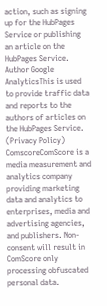action, such as signing up for the HubPages Service or publishing an article on the HubPages Service.
Author Google AnalyticsThis is used to provide traffic data and reports to the authors of articles on the HubPages Service. (Privacy Policy)
ComscoreComScore is a media measurement and analytics company providing marketing data and analytics to enterprises, media and advertising agencies, and publishers. Non-consent will result in ComScore only processing obfuscated personal data.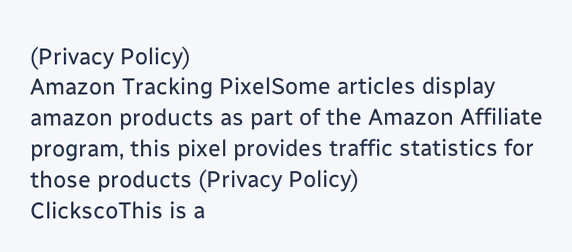(Privacy Policy)
Amazon Tracking PixelSome articles display amazon products as part of the Amazon Affiliate program, this pixel provides traffic statistics for those products (Privacy Policy)
ClickscoThis is a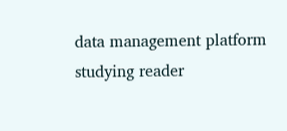data management platform studying reader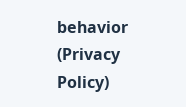behavior (Privacy Policy)